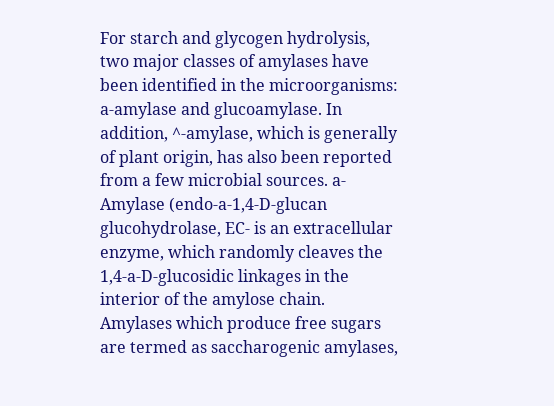For starch and glycogen hydrolysis, two major classes of amylases have been identified in the microorganisms: a-amylase and glucoamylase. In addition, ^-amylase, which is generally of plant origin, has also been reported from a few microbial sources. a-Amylase (endo-a-1,4-D-glucan glucohydrolase, EC- is an extracellular enzyme, which randomly cleaves the 1,4-a-D-glucosidic linkages in the interior of the amylose chain. Amylases which produce free sugars are termed as saccharogenic amylases,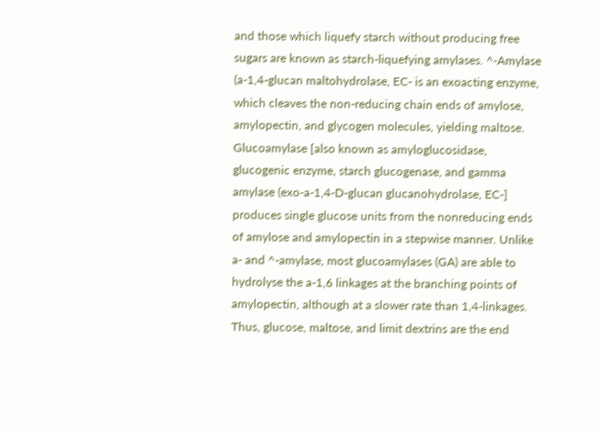and those which liquefy starch without producing free sugars are known as starch-liquefying amylases. ^-Amylase (a-1,4-glucan maltohydrolase, EC- is an exoacting enzyme, which cleaves the non-reducing chain ends of amylose, amylopectin, and glycogen molecules, yielding maltose. Glucoamylase [also known as amyloglucosidase, glucogenic enzyme, starch glucogenase, and gamma amylase (exo-a-1,4-D-glucan glucanohydrolase, EC-] produces single glucose units from the nonreducing ends of amylose and amylopectin in a stepwise manner. Unlike a- and ^-amylase, most glucoamylases (GA) are able to hydrolyse the a-1,6 linkages at the branching points of amylopectin, although at a slower rate than 1,4-linkages. Thus, glucose, maltose, and limit dextrins are the end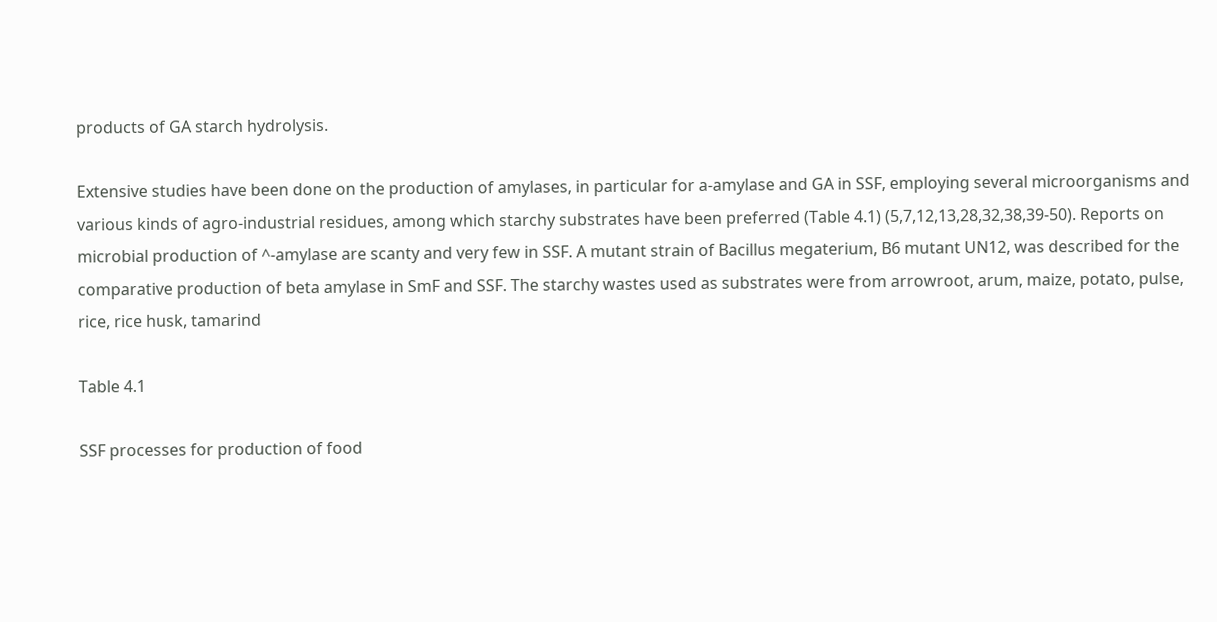products of GA starch hydrolysis.

Extensive studies have been done on the production of amylases, in particular for a-amylase and GA in SSF, employing several microorganisms and various kinds of agro-industrial residues, among which starchy substrates have been preferred (Table 4.1) (5,7,12,13,28,32,38,39-50). Reports on microbial production of ^-amylase are scanty and very few in SSF. A mutant strain of Bacillus megaterium, B6 mutant UN12, was described for the comparative production of beta amylase in SmF and SSF. The starchy wastes used as substrates were from arrowroot, arum, maize, potato, pulse, rice, rice husk, tamarind

Table 4.1

SSF processes for production of food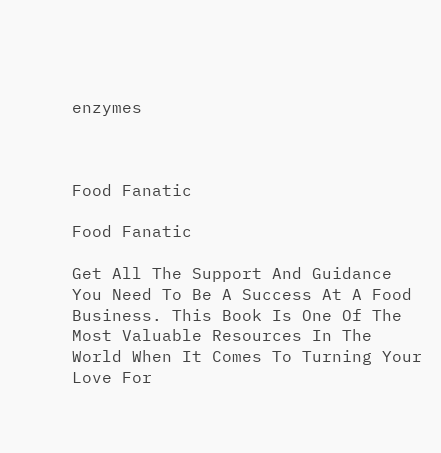enzymes



Food Fanatic

Food Fanatic

Get All The Support And Guidance You Need To Be A Success At A Food Business. This Book Is One Of The Most Valuable Resources In The World When It Comes To Turning Your Love For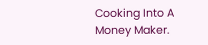Cooking Into A Money Maker.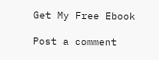Get My Free Ebook

Post a comment